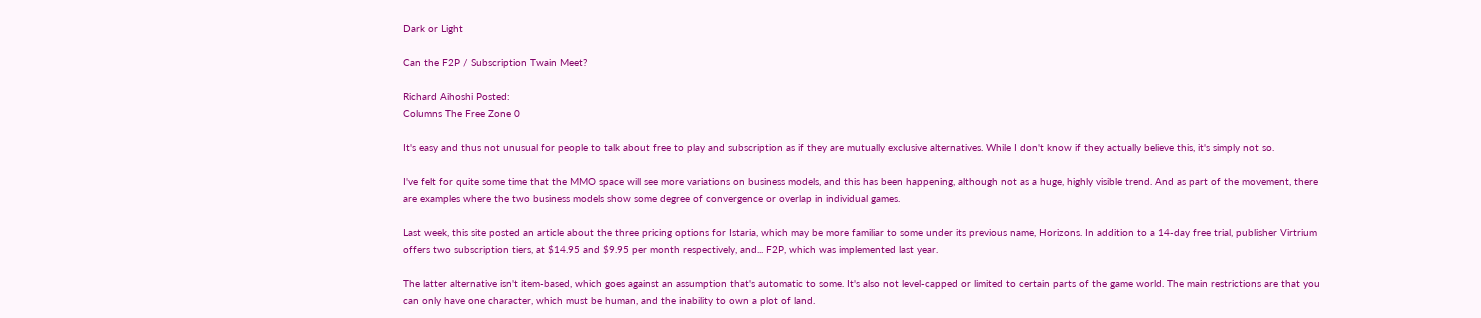Dark or Light

Can the F2P / Subscription Twain Meet?

Richard Aihoshi Posted:
Columns The Free Zone 0

It's easy and thus not unusual for people to talk about free to play and subscription as if they are mutually exclusive alternatives. While I don't know if they actually believe this, it's simply not so.

I've felt for quite some time that the MMO space will see more variations on business models, and this has been happening, although not as a huge, highly visible trend. And as part of the movement, there are examples where the two business models show some degree of convergence or overlap in individual games.

Last week, this site posted an article about the three pricing options for Istaria, which may be more familiar to some under its previous name, Horizons. In addition to a 14-day free trial, publisher Virtrium offers two subscription tiers, at $14.95 and $9.95 per month respectively, and... F2P, which was implemented last year.

The latter alternative isn't item-based, which goes against an assumption that's automatic to some. It's also not level-capped or limited to certain parts of the game world. The main restrictions are that you can only have one character, which must be human, and the inability to own a plot of land.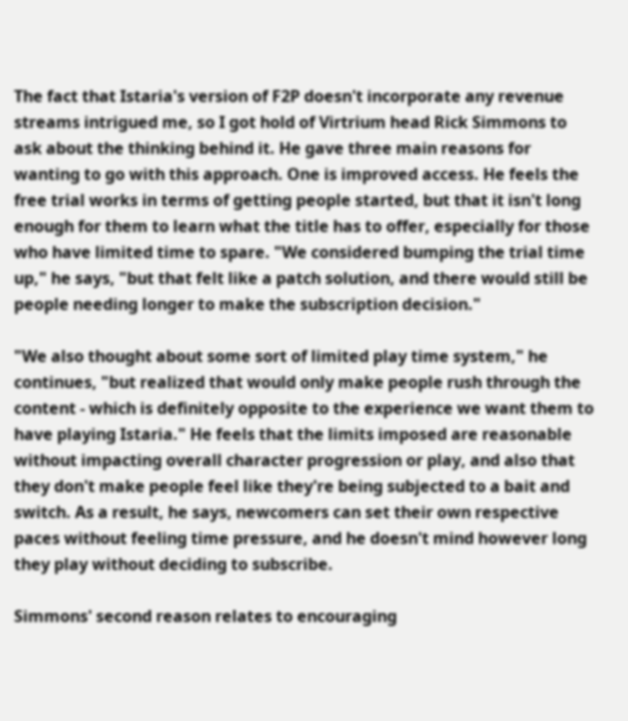The fact that Istaria's version of F2P doesn't incorporate any revenue streams intrigued me, so I got hold of Virtrium head Rick Simmons to ask about the thinking behind it. He gave three main reasons for wanting to go with this approach. One is improved access. He feels the free trial works in terms of getting people started, but that it isn't long enough for them to learn what the title has to offer, especially for those who have limited time to spare. "We considered bumping the trial time up," he says, "but that felt like a patch solution, and there would still be people needing longer to make the subscription decision."

"We also thought about some sort of limited play time system," he continues, "but realized that would only make people rush through the content - which is definitely opposite to the experience we want them to have playing Istaria." He feels that the limits imposed are reasonable without impacting overall character progression or play, and also that they don't make people feel like they're being subjected to a bait and switch. As a result, he says, newcomers can set their own respective paces without feeling time pressure, and he doesn't mind however long they play without deciding to subscribe.

Simmons' second reason relates to encouraging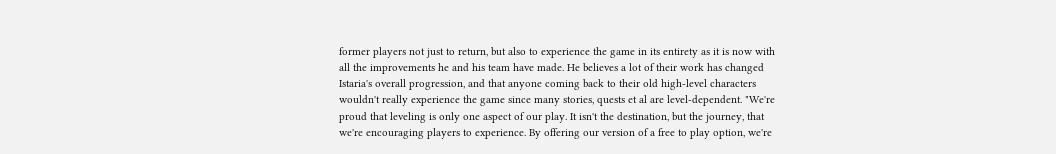former players not just to return, but also to experience the game in its entirety as it is now with all the improvements he and his team have made. He believes a lot of their work has changed Istaria's overall progression, and that anyone coming back to their old high-level characters wouldn't really experience the game since many stories, quests et al are level-dependent. "We're proud that leveling is only one aspect of our play. It isn't the destination, but the journey, that we're encouraging players to experience. By offering our version of a free to play option, we're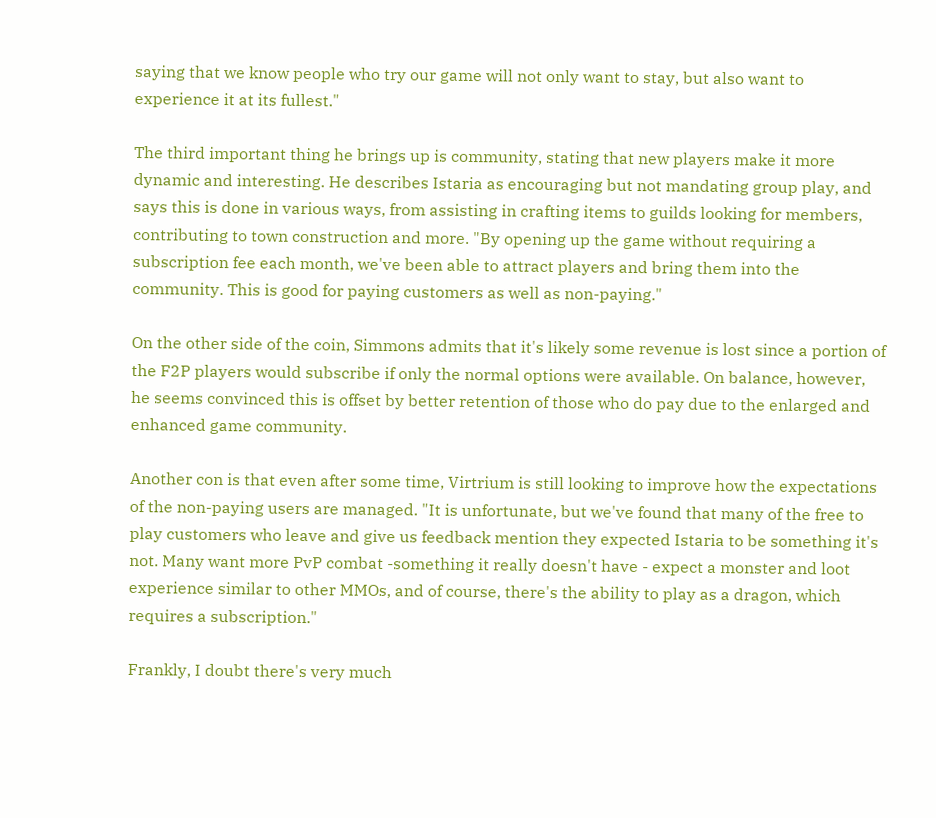saying that we know people who try our game will not only want to stay, but also want to experience it at its fullest."

The third important thing he brings up is community, stating that new players make it more dynamic and interesting. He describes Istaria as encouraging but not mandating group play, and says this is done in various ways, from assisting in crafting items to guilds looking for members, contributing to town construction and more. "By opening up the game without requiring a subscription fee each month, we've been able to attract players and bring them into the community. This is good for paying customers as well as non-paying."

On the other side of the coin, Simmons admits that it's likely some revenue is lost since a portion of the F2P players would subscribe if only the normal options were available. On balance, however, he seems convinced this is offset by better retention of those who do pay due to the enlarged and enhanced game community.

Another con is that even after some time, Virtrium is still looking to improve how the expectations of the non-paying users are managed. "It is unfortunate, but we've found that many of the free to play customers who leave and give us feedback mention they expected Istaria to be something it's not. Many want more PvP combat -something it really doesn't have - expect a monster and loot experience similar to other MMOs, and of course, there's the ability to play as a dragon, which requires a subscription."

Frankly, I doubt there's very much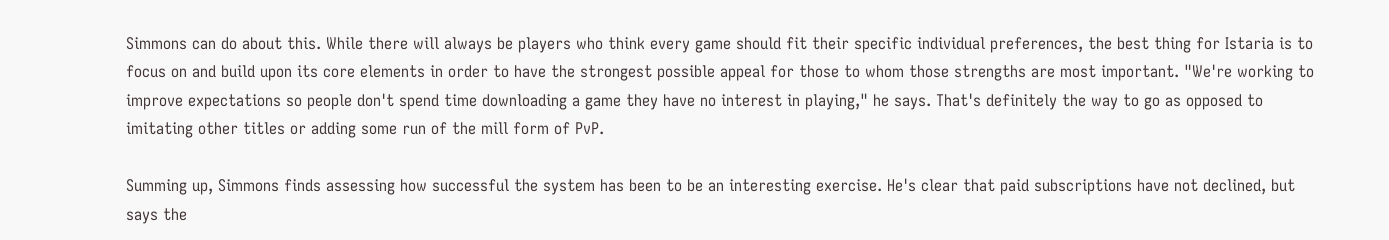Simmons can do about this. While there will always be players who think every game should fit their specific individual preferences, the best thing for Istaria is to focus on and build upon its core elements in order to have the strongest possible appeal for those to whom those strengths are most important. "We're working to improve expectations so people don't spend time downloading a game they have no interest in playing," he says. That's definitely the way to go as opposed to imitating other titles or adding some run of the mill form of PvP.

Summing up, Simmons finds assessing how successful the system has been to be an interesting exercise. He's clear that paid subscriptions have not declined, but says the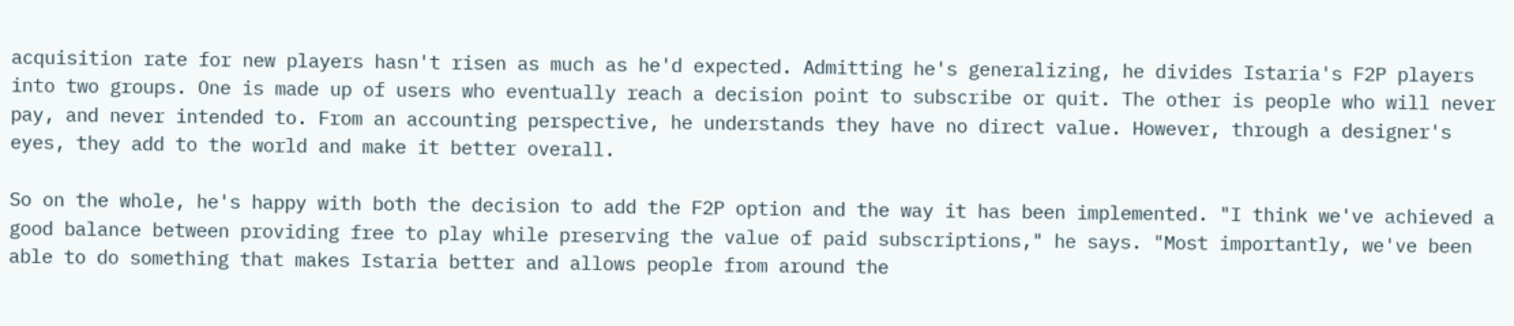acquisition rate for new players hasn't risen as much as he'd expected. Admitting he's generalizing, he divides Istaria's F2P players into two groups. One is made up of users who eventually reach a decision point to subscribe or quit. The other is people who will never pay, and never intended to. From an accounting perspective, he understands they have no direct value. However, through a designer's eyes, they add to the world and make it better overall.

So on the whole, he's happy with both the decision to add the F2P option and the way it has been implemented. "I think we've achieved a good balance between providing free to play while preserving the value of paid subscriptions," he says. "Most importantly, we've been able to do something that makes Istaria better and allows people from around the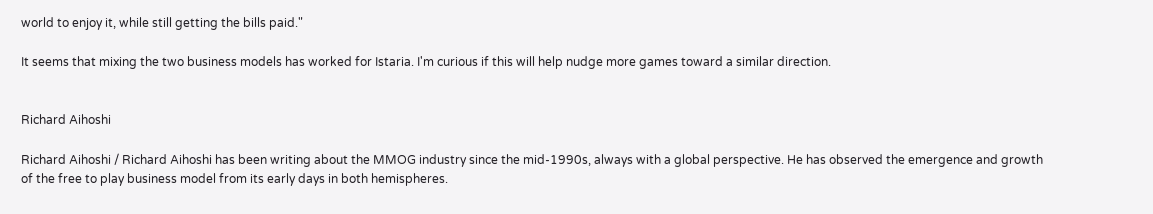world to enjoy it, while still getting the bills paid."

It seems that mixing the two business models has worked for Istaria. I'm curious if this will help nudge more games toward a similar direction.


Richard Aihoshi

Richard Aihoshi / Richard Aihoshi has been writing about the MMOG industry since the mid-1990s, always with a global perspective. He has observed the emergence and growth of the free to play business model from its early days in both hemispheres.